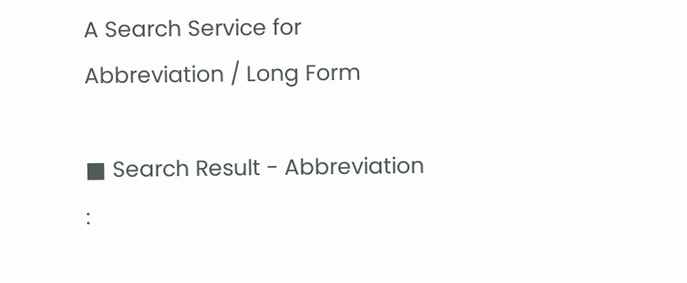A Search Service for Abbreviation / Long Form

■ Search Result - Abbreviation :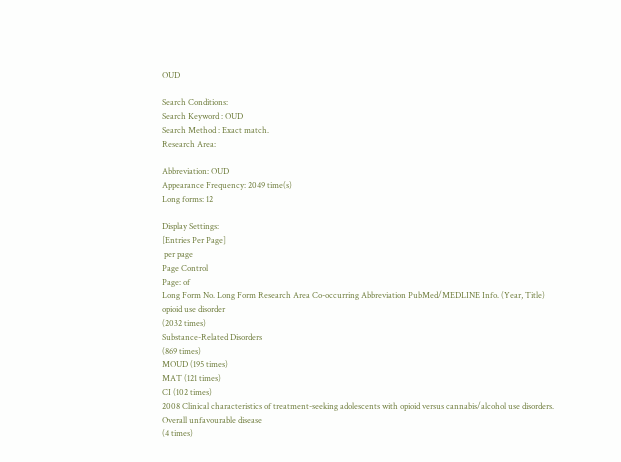OUD

Search Conditions:
Search Keyword : OUD
Search Method : Exact match.
Research Area:

Abbreviation: OUD
Appearance Frequency: 2049 time(s)
Long forms: 12

Display Settings:
[Entries Per Page]
 per page
Page Control
Page: of
Long Form No. Long Form Research Area Co-occurring Abbreviation PubMed/MEDLINE Info. (Year, Title)
opioid use disorder
(2032 times)
Substance-Related Disorders
(869 times)
MOUD (195 times)
MAT (121 times)
CI (102 times)
2008 Clinical characteristics of treatment-seeking adolescents with opioid versus cannabis/alcohol use disorders.
Overall unfavourable disease
(4 times)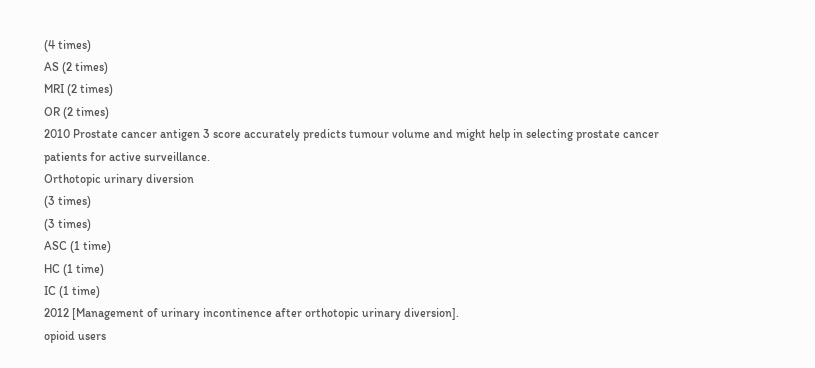(4 times)
AS (2 times)
MRI (2 times)
OR (2 times)
2010 Prostate cancer antigen 3 score accurately predicts tumour volume and might help in selecting prostate cancer patients for active surveillance.
Orthotopic urinary diversion
(3 times)
(3 times)
ASC (1 time)
HC (1 time)
IC (1 time)
2012 [Management of urinary incontinence after orthotopic urinary diversion].
opioid users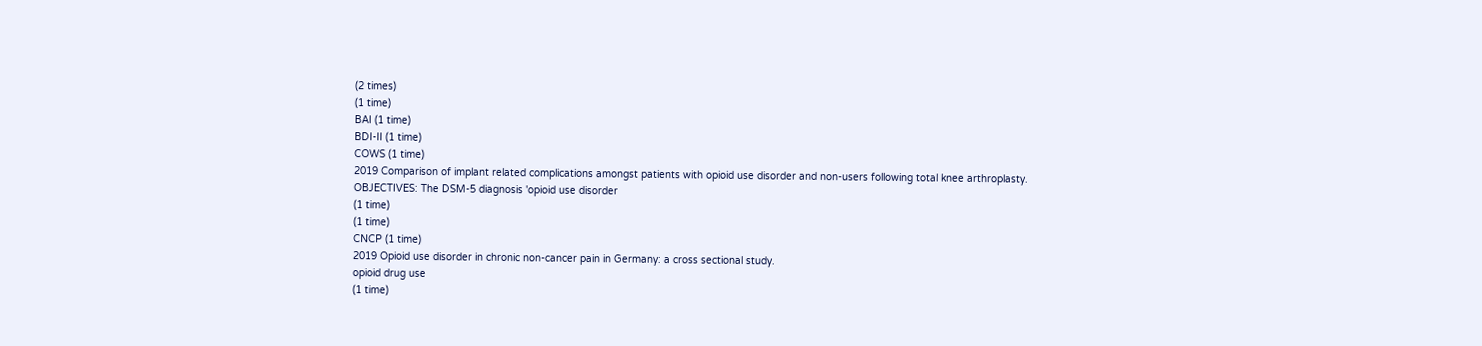(2 times)
(1 time)
BAI (1 time)
BDI-II (1 time)
COWS (1 time)
2019 Comparison of implant related complications amongst patients with opioid use disorder and non-users following total knee arthroplasty.
OBJECTIVES: The DSM-5 diagnosis 'opioid use disorder
(1 time)
(1 time)
CNCP (1 time)
2019 Opioid use disorder in chronic non-cancer pain in Germany: a cross sectional study.
opioid drug use
(1 time)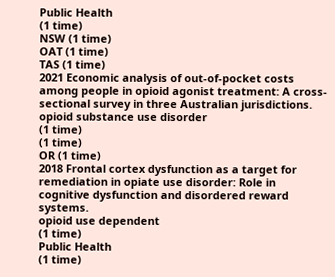Public Health
(1 time)
NSW (1 time)
OAT (1 time)
TAS (1 time)
2021 Economic analysis of out-of-pocket costs among people in opioid agonist treatment: A cross-sectional survey in three Australian jurisdictions.
opioid substance use disorder
(1 time)
(1 time)
OR (1 time)
2018 Frontal cortex dysfunction as a target for remediation in opiate use disorder: Role in cognitive dysfunction and disordered reward systems.
opioid use dependent
(1 time)
Public Health
(1 time)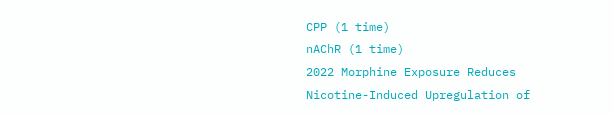CPP (1 time)
nAChR (1 time)
2022 Morphine Exposure Reduces Nicotine-Induced Upregulation of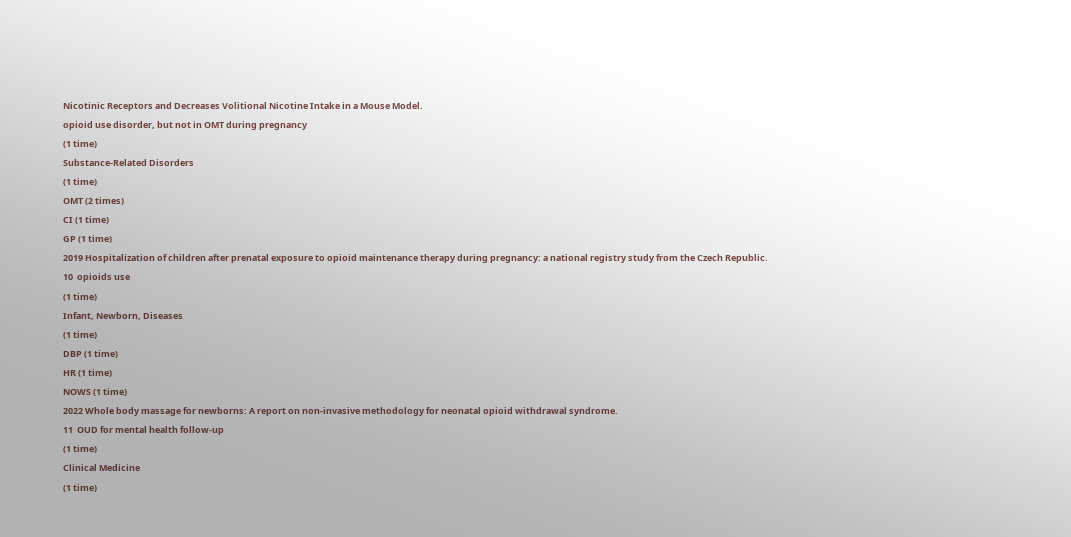Nicotinic Receptors and Decreases Volitional Nicotine Intake in a Mouse Model.
opioid use disorder, but not in OMT during pregnancy
(1 time)
Substance-Related Disorders
(1 time)
OMT (2 times)
CI (1 time)
GP (1 time)
2019 Hospitalization of children after prenatal exposure to opioid maintenance therapy during pregnancy: a national registry study from the Czech Republic.
10  opioids use
(1 time)
Infant, Newborn, Diseases
(1 time)
DBP (1 time)
HR (1 time)
NOWS (1 time)
2022 Whole body massage for newborns: A report on non-invasive methodology for neonatal opioid withdrawal syndrome.
11  OUD for mental health follow-up
(1 time)
Clinical Medicine
(1 time)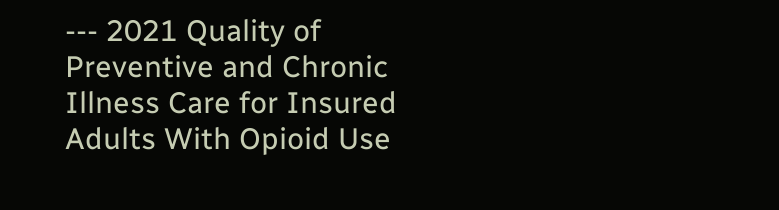--- 2021 Quality of Preventive and Chronic Illness Care for Insured Adults With Opioid Use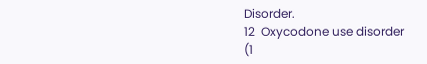Disorder.
12  Oxycodone use disorder
(1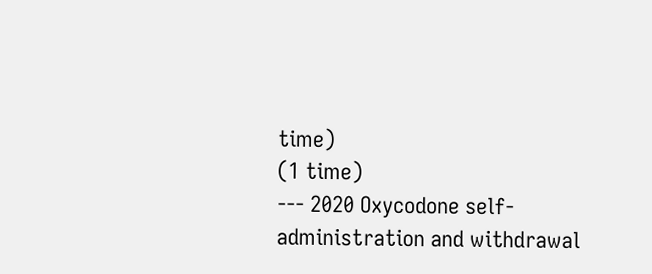time)
(1 time)
--- 2020 Oxycodone self-administration and withdrawal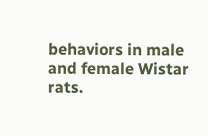behaviors in male and female Wistar rats.